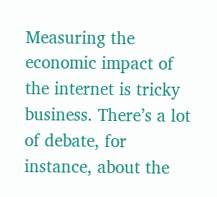Measuring the economic impact of the internet is tricky business. There’s a lot of debate, for instance, about the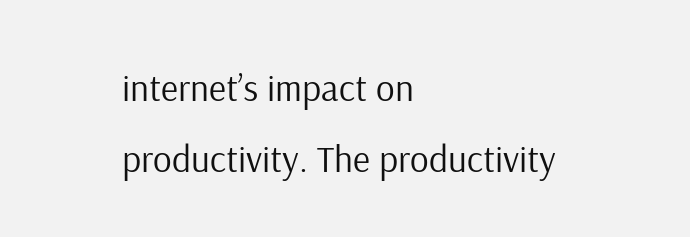internet’s impact on productivity. The productivity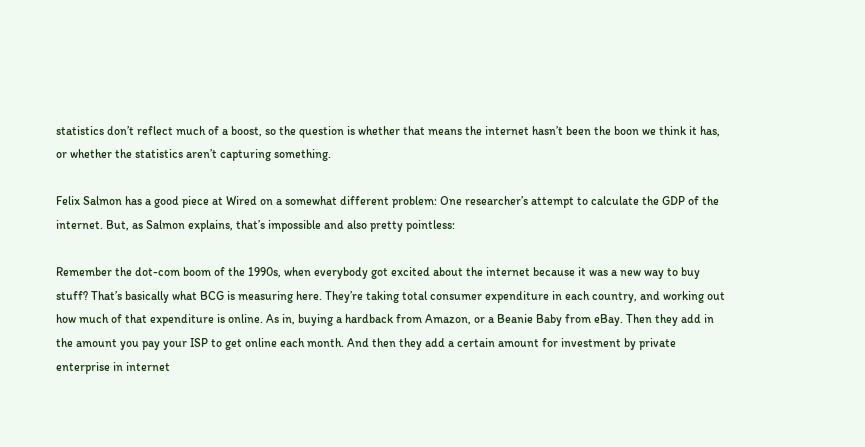statistics don’t reflect much of a boost, so the question is whether that means the internet hasn’t been the boon we think it has, or whether the statistics aren’t capturing something.

Felix Salmon has a good piece at Wired on a somewhat different problem: One researcher’s attempt to calculate the GDP of the internet. But, as Salmon explains, that’s impossible and also pretty pointless:

Remember the dot-com boom of the 1990s, when everybody got excited about the internet because it was a new way to buy stuff? That’s basically what BCG is measuring here. They’re taking total consumer expenditure in each country, and working out how much of that expenditure is online. As in, buying a hardback from Amazon, or a Beanie Baby from eBay. Then they add in the amount you pay your ISP to get online each month. And then they add a certain amount for investment by private enterprise in internet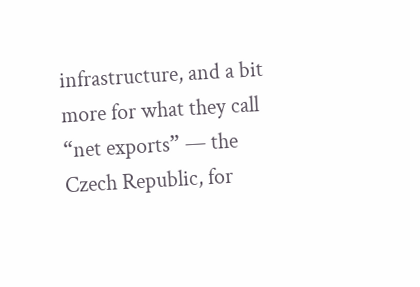infrastructure, and a bit more for what they call “net exports” — the Czech Republic, for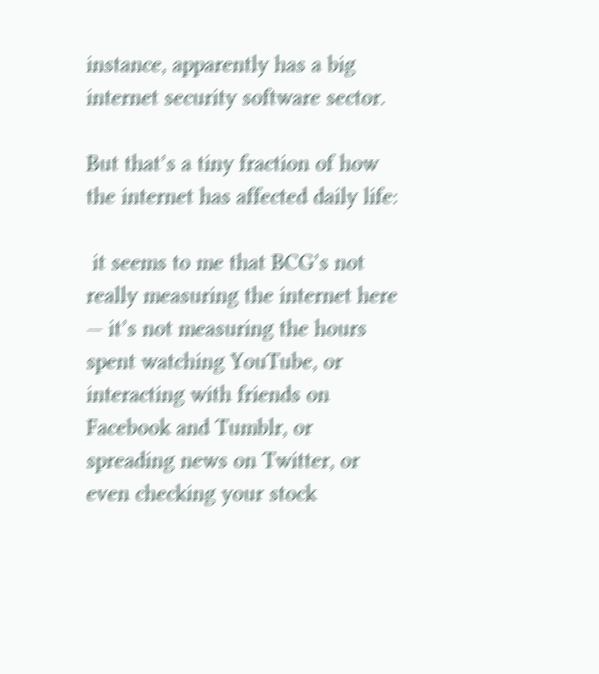instance, apparently has a big internet security software sector.

But that’s a tiny fraction of how the internet has affected daily life:

 it seems to me that BCG’s not really measuring the internet here — it’s not measuring the hours spent watching YouTube, or interacting with friends on Facebook and Tumblr, or spreading news on Twitter, or even checking your stock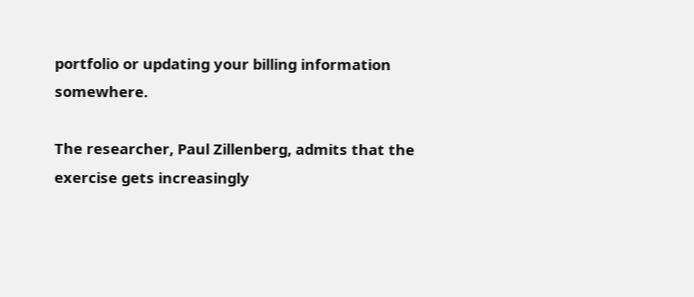portfolio or updating your billing information somewhere.

The researcher, Paul Zillenberg, admits that the exercise gets increasingly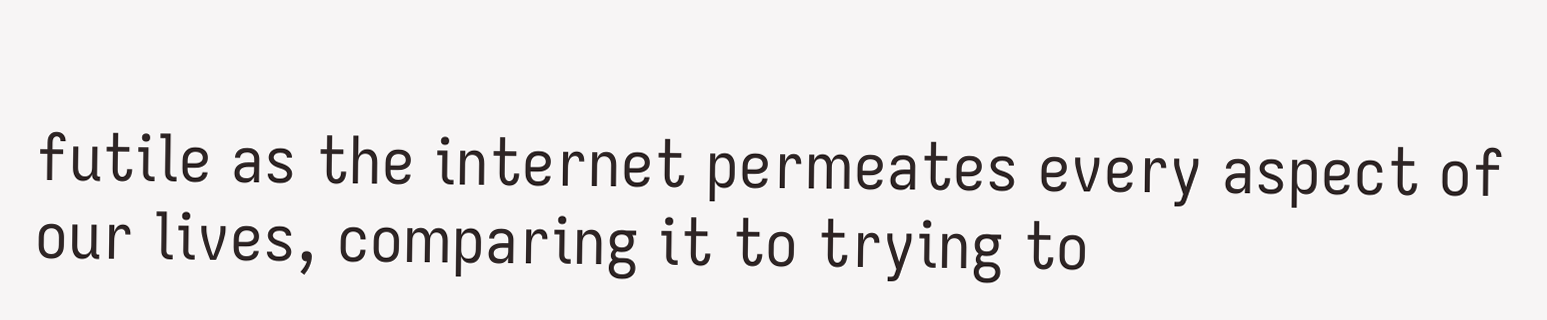futile as the internet permeates every aspect of our lives, comparing it to trying to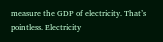measure the GDP of electricity. That’s pointless. Electricity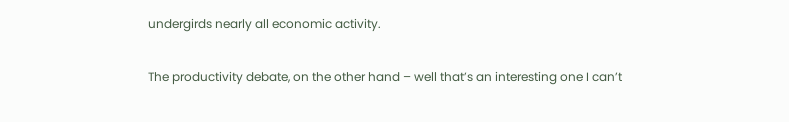undergirds nearly all economic activity.

The productivity debate, on the other hand – well that’s an interesting one I can’t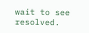wait to see resolved.